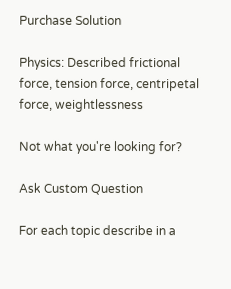Purchase Solution

Physics: Described frictional force, tension force, centripetal force, weightlessness

Not what you're looking for?

Ask Custom Question

For each topic describe in a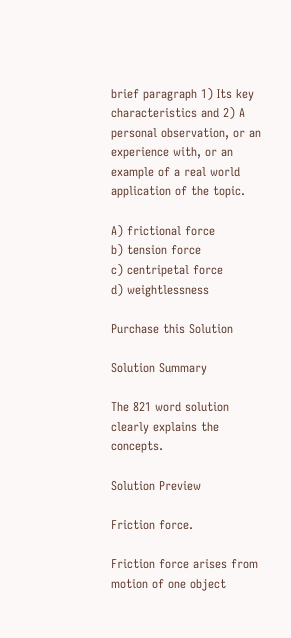brief paragraph 1) Its key characteristics and 2) A personal observation, or an experience with, or an example of a real world application of the topic.

A) frictional force
b) tension force
c) centripetal force
d) weightlessness

Purchase this Solution

Solution Summary

The 821 word solution clearly explains the concepts.

Solution Preview

Friction force.

Friction force arises from motion of one object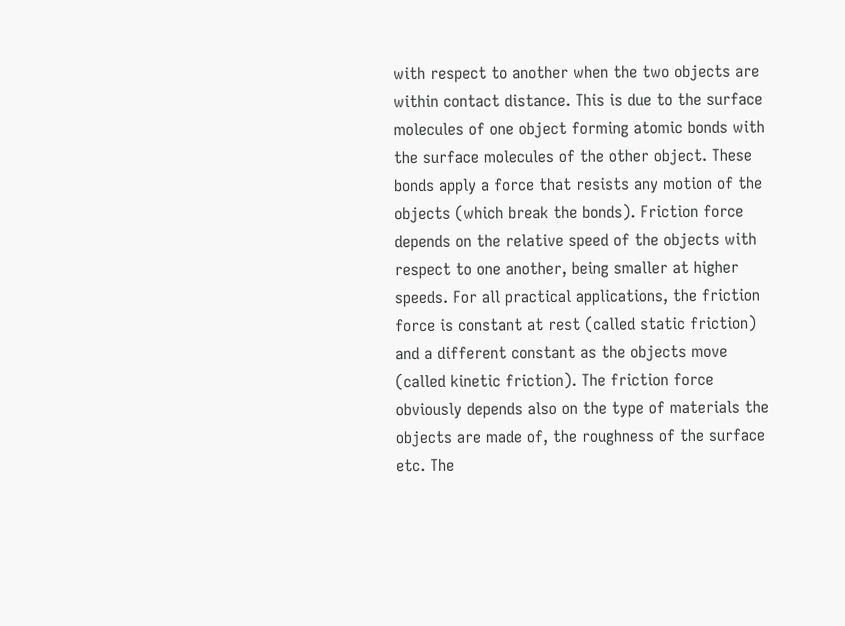with respect to another when the two objects are within contact distance. This is due to the surface molecules of one object forming atomic bonds with the surface molecules of the other object. These bonds apply a force that resists any motion of the objects (which break the bonds). Friction force depends on the relative speed of the objects with respect to one another, being smaller at higher speeds. For all practical applications, the friction force is constant at rest (called static friction) and a different constant as the objects move (called kinetic friction). The friction force obviously depends also on the type of materials the objects are made of, the roughness of the surface etc. The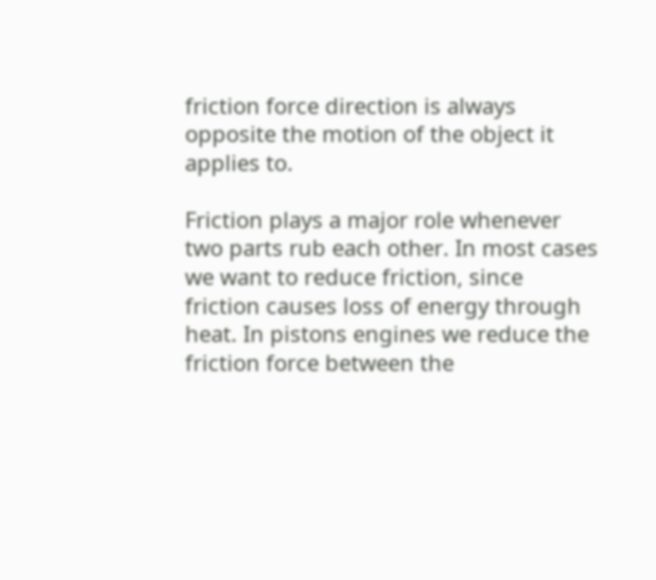friction force direction is always opposite the motion of the object it applies to.

Friction plays a major role whenever two parts rub each other. In most cases we want to reduce friction, since friction causes loss of energy through heat. In pistons engines we reduce the friction force between the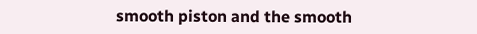smooth piston and the smooth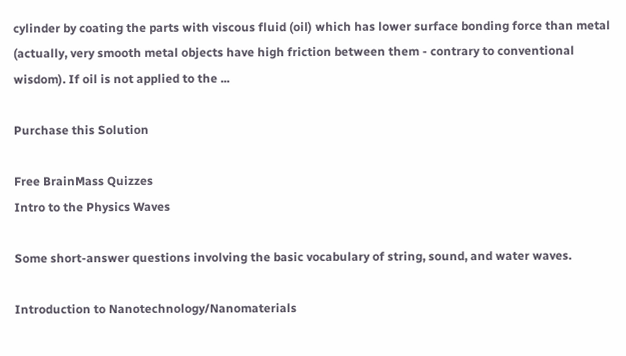cylinder by coating the parts with viscous fluid (oil) which has lower surface bonding force than metal (actually, very smooth metal objects have high friction between them - contrary to conventional wisdom). If oil is not applied to the ...

Purchase this Solution

Free BrainMass Quizzes
Intro to the Physics Waves

Some short-answer questions involving the basic vocabulary of string, sound, and water waves.

Introduction to Nanotechnology/Nanomaterials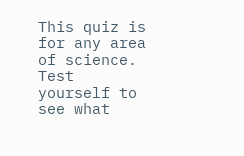This quiz is for any area of science. Test yourself to see what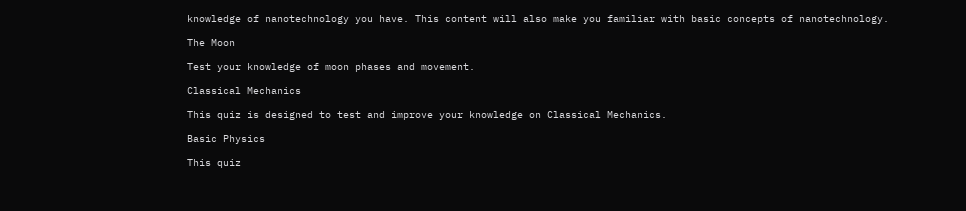knowledge of nanotechnology you have. This content will also make you familiar with basic concepts of nanotechnology.

The Moon

Test your knowledge of moon phases and movement.

Classical Mechanics

This quiz is designed to test and improve your knowledge on Classical Mechanics.

Basic Physics

This quiz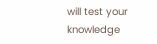will test your knowledge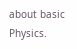about basic Physics.